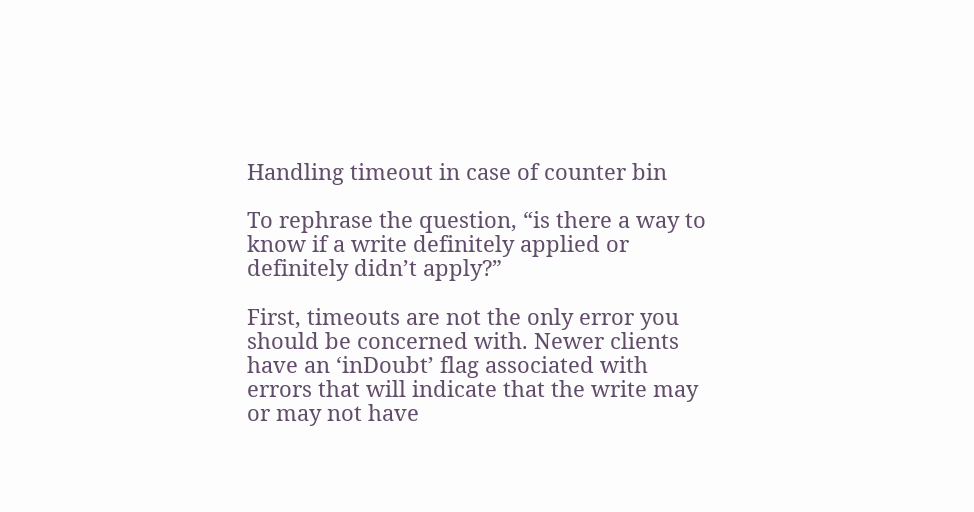Handling timeout in case of counter bin

To rephrase the question, “is there a way to know if a write definitely applied or definitely didn’t apply?”

First, timeouts are not the only error you should be concerned with. Newer clients have an ‘inDoubt’ flag associated with errors that will indicate that the write may or may not have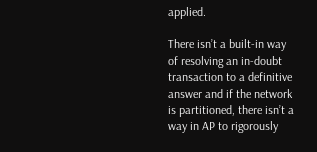applied.

There isn’t a built-in way of resolving an in-doubt transaction to a definitive answer and if the network is partitioned, there isn’t a way in AP to rigorously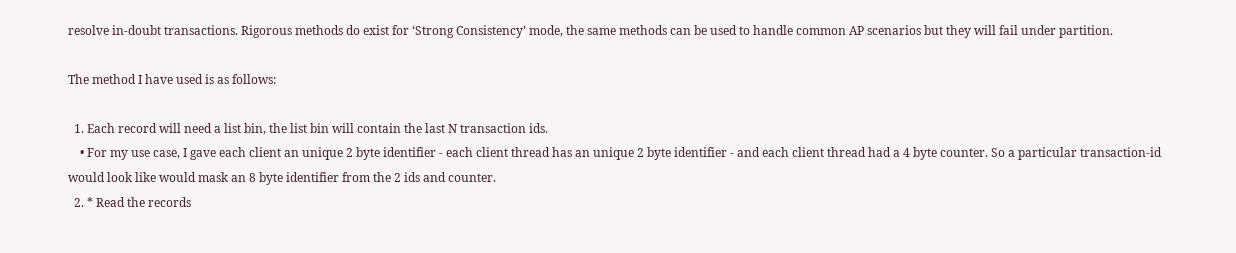resolve in-doubt transactions. Rigorous methods do exist for ‘Strong Consistency’ mode, the same methods can be used to handle common AP scenarios but they will fail under partition.

The method I have used is as follows:

  1. Each record will need a list bin, the list bin will contain the last N transaction ids.
    • For my use case, I gave each client an unique 2 byte identifier - each client thread has an unique 2 byte identifier - and each client thread had a 4 byte counter. So a particular transaction-id would look like would mask an 8 byte identifier from the 2 ids and counter.
  2. * Read the records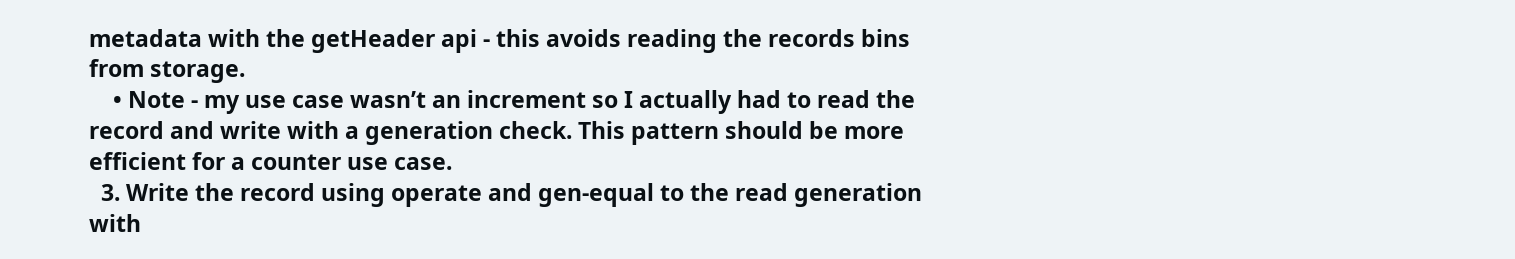metadata with the getHeader api - this avoids reading the records bins from storage.
    • Note - my use case wasn’t an increment so I actually had to read the record and write with a generation check. This pattern should be more efficient for a counter use case.
  3. Write the record using operate and gen-equal to the read generation with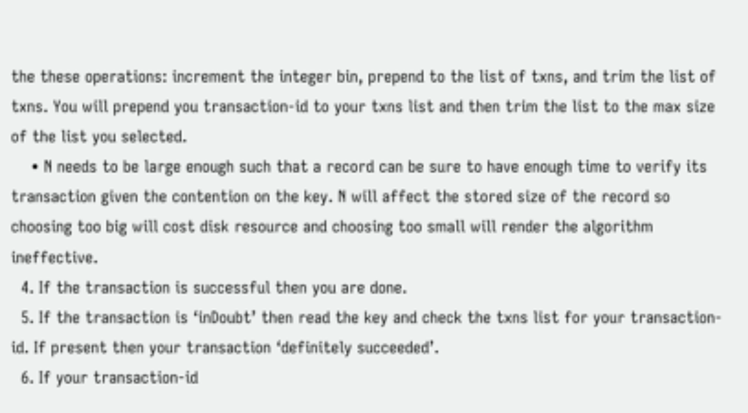the these operations: increment the integer bin, prepend to the list of txns, and trim the list of txns. You will prepend you transaction-id to your txns list and then trim the list to the max size of the list you selected.
    • N needs to be large enough such that a record can be sure to have enough time to verify its transaction given the contention on the key. N will affect the stored size of the record so choosing too big will cost disk resource and choosing too small will render the algorithm ineffective.
  4. If the transaction is successful then you are done.
  5. If the transaction is ‘inDoubt’ then read the key and check the txns list for your transaction-id. If present then your transaction ‘definitely succeeded’.
  6. If your transaction-id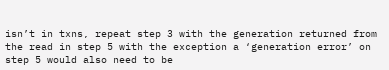isn’t in txns, repeat step 3 with the generation returned from the read in step 5 with the exception a ‘generation error’ on step 5 would also need to be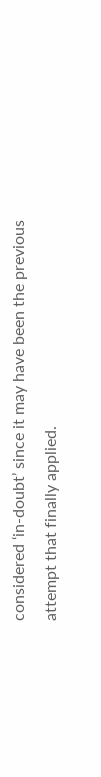considered ‘in-doubt’ since it may have been the previous attempt that finally applied.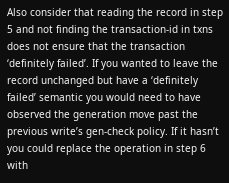Also consider that reading the record in step 5 and not finding the transaction-id in txns does not ensure that the transaction ‘definitely failed’. If you wanted to leave the record unchanged but have a ‘definitely failed’ semantic you would need to have observed the generation move past the previous write’s gen-check policy. If it hasn’t you could replace the operation in step 6 with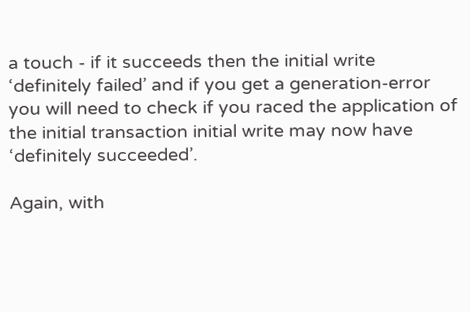a touch - if it succeeds then the initial write ‘definitely failed’ and if you get a generation-error you will need to check if you raced the application of the initial transaction initial write may now have ‘definitely succeeded’.

Again, with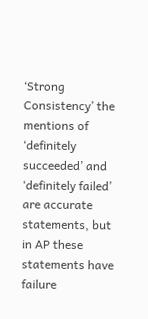‘Strong Consistency’ the mentions of ‘definitely succeeded’ and ‘definitely failed’ are accurate statements, but in AP these statements have failure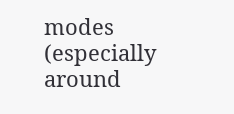modes (especially around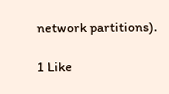network partitions).

1 Like